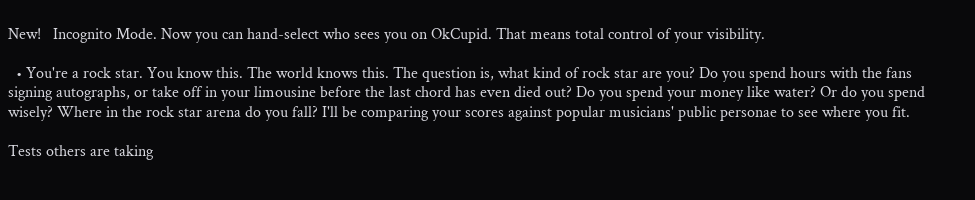New!   Incognito Mode. Now you can hand-select who sees you on OkCupid. That means total control of your visibility.

  • You're a rock star. You know this. The world knows this. The question is, what kind of rock star are you? Do you spend hours with the fans signing autographs, or take off in your limousine before the last chord has even died out? Do you spend your money like water? Or do you spend wisely? Where in the rock star arena do you fall? I'll be comparing your scores against popular musicians' public personae to see where you fit.

Tests others are taking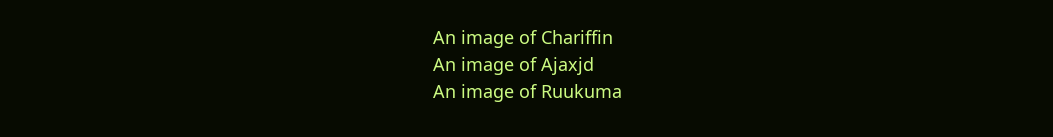An image of Chariffin
An image of Ajaxjd
An image of Ruukuma